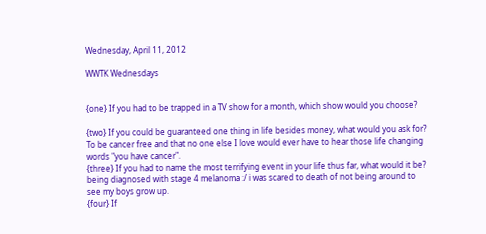Wednesday, April 11, 2012

WWTK Wednesdays


{one} If you had to be trapped in a TV show for a month, which show would you choose?

{two} If you could be guaranteed one thing in life besides money, what would you ask for?
To be cancer free and that no one else I love would ever have to hear those life changing words "you have cancer".
{three} If you had to name the most terrifying event in your life thus far, what would it be?
being diagnosed with stage 4 melanoma :/ i was scared to death of not being around to see my boys grow up.
{four} If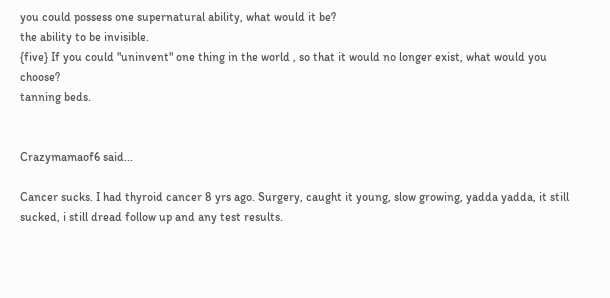you could possess one supernatural ability, what would it be?
the ability to be invisible.
{five} If you could "uninvent" one thing in the world , so that it would no longer exist, what would you choose?
tanning beds.


Crazymamaof6 said...

Cancer sucks. I had thyroid cancer 8 yrs ago. Surgery, caught it young, slow growing, yadda yadda, it still sucked, i still dread follow up and any test results.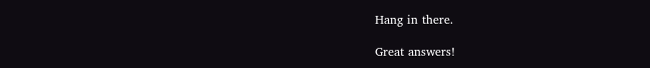Hang in there.

Great answers!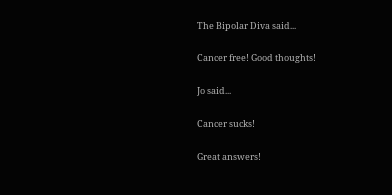The Bipolar Diva said...

Cancer free! Good thoughts!

Jo said...

Cancer sucks!

Great answers!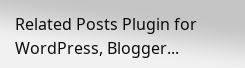Related Posts Plugin for WordPress, Blogger...